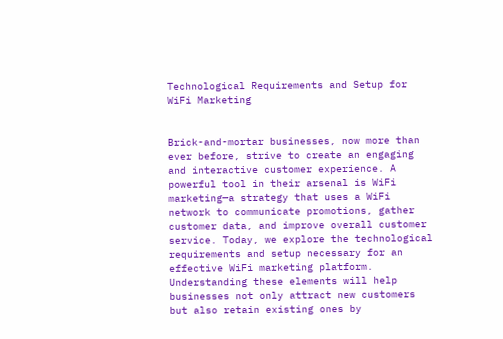Technological Requirements and Setup for WiFi Marketing


Brick-and-mortar businesses, now more than ever before, strive to create an engaging and interactive customer experience. A powerful tool in their arsenal is WiFi marketing—a strategy that uses a WiFi network to communicate promotions, gather customer data, and improve overall customer service. Today, we explore the technological requirements and setup necessary for an effective WiFi marketing platform. Understanding these elements will help businesses not only attract new customers but also retain existing ones by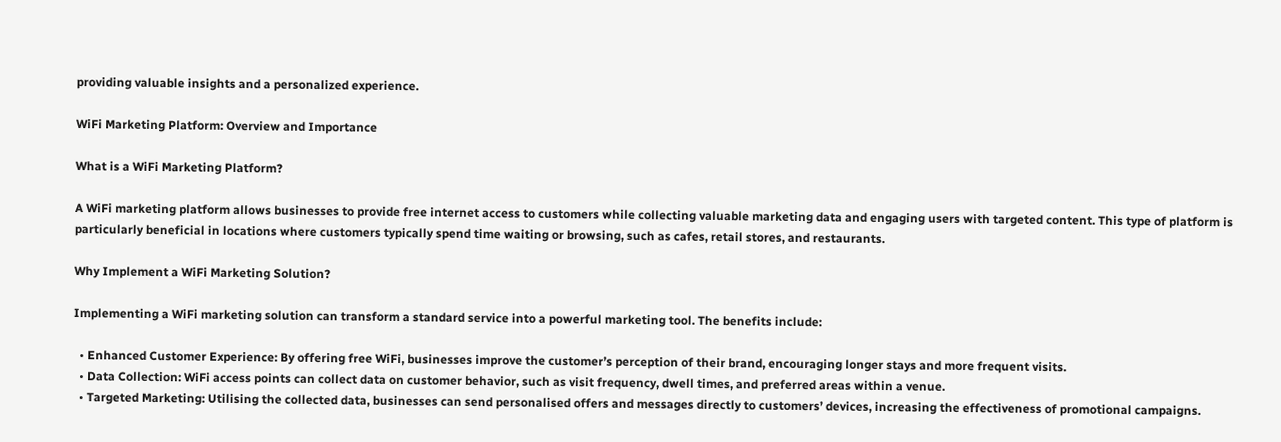providing valuable insights and a personalized experience.

WiFi Marketing Platform: Overview and Importance

What is a WiFi Marketing Platform?

A WiFi marketing platform allows businesses to provide free internet access to customers while collecting valuable marketing data and engaging users with targeted content. This type of platform is particularly beneficial in locations where customers typically spend time waiting or browsing, such as cafes, retail stores, and restaurants.

Why Implement a WiFi Marketing Solution?

Implementing a WiFi marketing solution can transform a standard service into a powerful marketing tool. The benefits include:

  • Enhanced Customer Experience: By offering free WiFi, businesses improve the customer’s perception of their brand, encouraging longer stays and more frequent visits.
  • Data Collection: WiFi access points can collect data on customer behavior, such as visit frequency, dwell times, and preferred areas within a venue.
  • Targeted Marketing: Utilising the collected data, businesses can send personalised offers and messages directly to customers’ devices, increasing the effectiveness of promotional campaigns.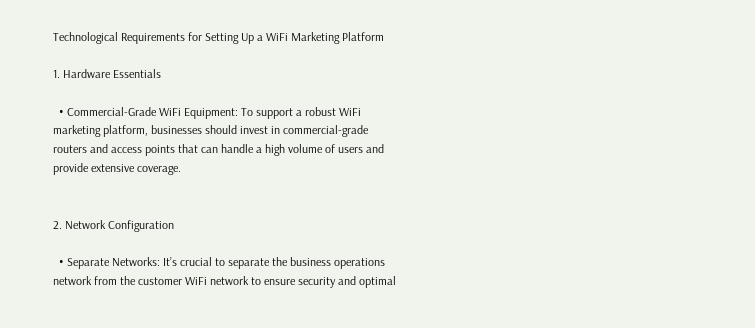Technological Requirements for Setting Up a WiFi Marketing Platform

1. Hardware Essentials

  • Commercial-Grade WiFi Equipment: To support a robust WiFi marketing platform, businesses should invest in commercial-grade routers and access points that can handle a high volume of users and provide extensive coverage.


2. Network Configuration

  • Separate Networks: It’s crucial to separate the business operations network from the customer WiFi network to ensure security and optimal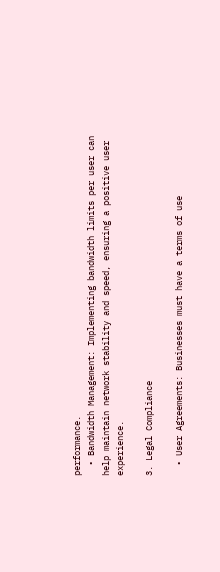performance.
  • Bandwidth Management: Implementing bandwidth limits per user can help maintain network stability and speed, ensuring a positive user experience.

3. Legal Compliance

  • User Agreements: Businesses must have a terms of use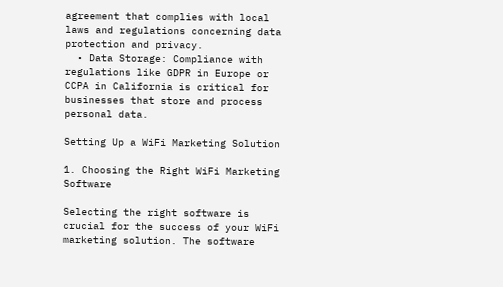agreement that complies with local laws and regulations concerning data protection and privacy.
  • Data Storage: Compliance with regulations like GDPR in Europe or CCPA in California is critical for businesses that store and process personal data.

Setting Up a WiFi Marketing Solution

1. Choosing the Right WiFi Marketing Software

Selecting the right software is crucial for the success of your WiFi marketing solution. The software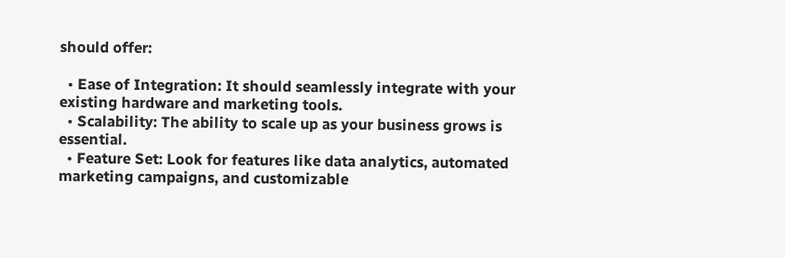should offer:

  • Ease of Integration: It should seamlessly integrate with your existing hardware and marketing tools.
  • Scalability: The ability to scale up as your business grows is essential.
  • Feature Set: Look for features like data analytics, automated marketing campaigns, and customizable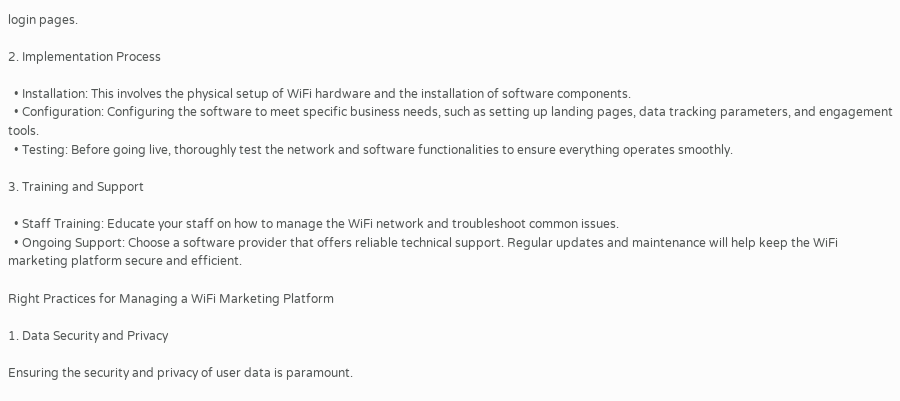login pages.

2. Implementation Process

  • Installation: This involves the physical setup of WiFi hardware and the installation of software components.
  • Configuration: Configuring the software to meet specific business needs, such as setting up landing pages, data tracking parameters, and engagement tools.
  • Testing: Before going live, thoroughly test the network and software functionalities to ensure everything operates smoothly.

3. Training and Support

  • Staff Training: Educate your staff on how to manage the WiFi network and troubleshoot common issues.
  • Ongoing Support: Choose a software provider that offers reliable technical support. Regular updates and maintenance will help keep the WiFi marketing platform secure and efficient.

Right Practices for Managing a WiFi Marketing Platform

1. Data Security and Privacy

Ensuring the security and privacy of user data is paramount.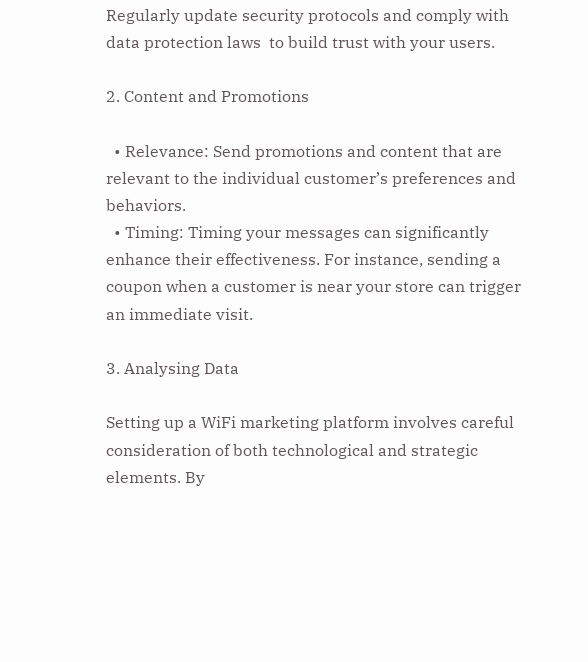Regularly update security protocols and comply with data protection laws  to build trust with your users.

2. Content and Promotions

  • Relevance: Send promotions and content that are relevant to the individual customer’s preferences and behaviors.
  • Timing: Timing your messages can significantly enhance their effectiveness. For instance, sending a coupon when a customer is near your store can trigger an immediate visit.

3. Analysing Data

Setting up a WiFi marketing platform involves careful consideration of both technological and strategic elements. By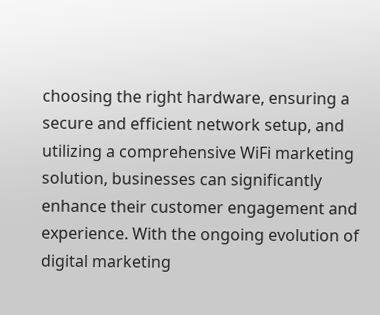choosing the right hardware, ensuring a secure and efficient network setup, and utilizing a comprehensive WiFi marketing solution, businesses can significantly enhance their customer engagement and experience. With the ongoing evolution of digital marketing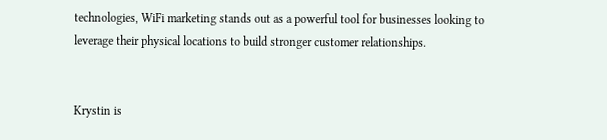technologies, WiFi marketing stands out as a powerful tool for businesses looking to leverage their physical locations to build stronger customer relationships.


Krystin is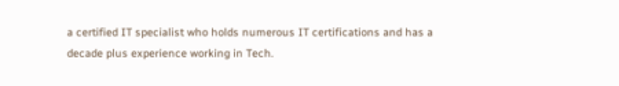a certified IT specialist who holds numerous IT certifications and has a decade plus experience working in Tech.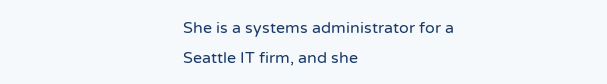She is a systems administrator for a Seattle IT firm, and she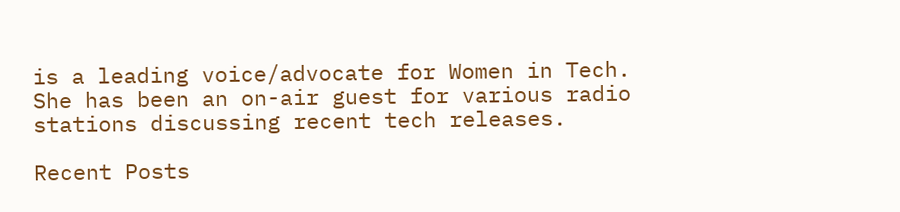is a leading voice/advocate for Women in Tech. She has been an on-air guest for various radio stations discussing recent tech releases.

Recent Posts